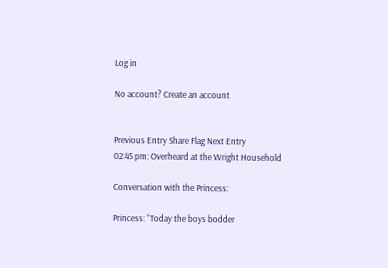Log in

No account? Create an account


Previous Entry Share Flag Next Entry
02:45 pm: Overheard at the Wright Household

Conversation with the Princess:

Princess: “Today the boys bodder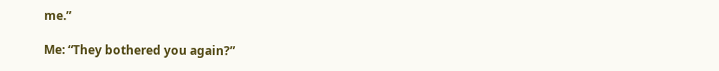me.”

Me: “They bothered you again?”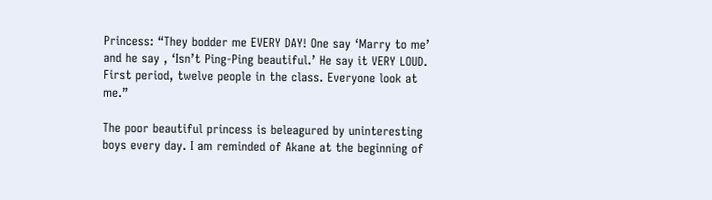Princess: “They bodder me EVERY DAY! One say ‘Marry to me’ and he say , ‘Isn’t Ping-Ping beautiful.’ He say it VERY LOUD. First period, twelve people in the class. Everyone look at me.”

The poor beautiful princess is beleagured by uninteresting boys every day. I am reminded of Akane at the beginning of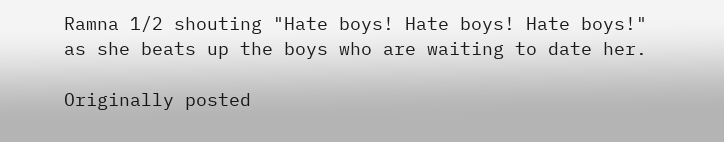Ramna 1/2 shouting "Hate boys! Hate boys! Hate boys!" as she beats up the boys who are waiting to date her.

Originally posted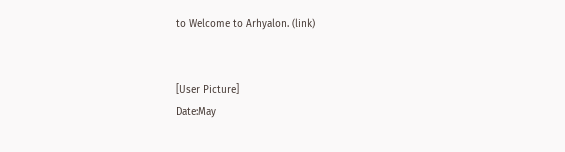to Welcome to Arhyalon. (link)


[User Picture]
Date:May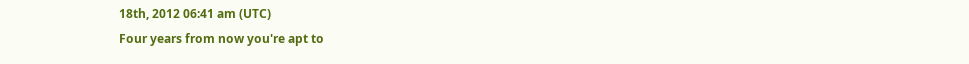18th, 2012 06:41 am (UTC)
Four years from now you're apt to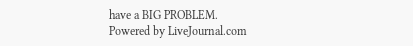have a BIG PROBLEM.
Powered by LiveJournal.com